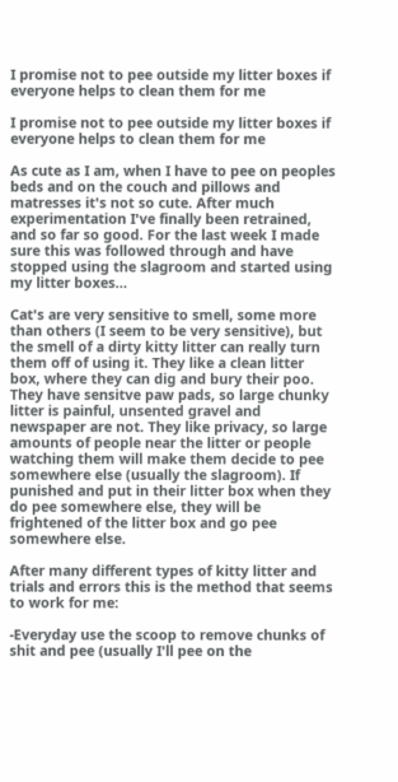I promise not to pee outside my litter boxes if everyone helps to clean them for me

I promise not to pee outside my litter boxes if everyone helps to clean them for me

As cute as I am, when I have to pee on peoples beds and on the couch and pillows and matresses it's not so cute. After much experimentation I've finally been retrained, and so far so good. For the last week I made sure this was followed through and have stopped using the slagroom and started using my litter boxes...

Cat's are very sensitive to smell, some more than others (I seem to be very sensitive), but the smell of a dirty kitty litter can really turn them off of using it. They like a clean litter box, where they can dig and bury their poo. They have sensitve paw pads, so large chunky litter is painful, unsented gravel and newspaper are not. They like privacy, so large amounts of people near the litter or people watching them will make them decide to pee somewhere else (usually the slagroom). If punished and put in their litter box when they do pee somewhere else, they will be frightened of the litter box and go pee somewhere else.

After many different types of kitty litter and trials and errors this is the method that seems to work for me:

-Everyday use the scoop to remove chunks of shit and pee (usually I'll pee on the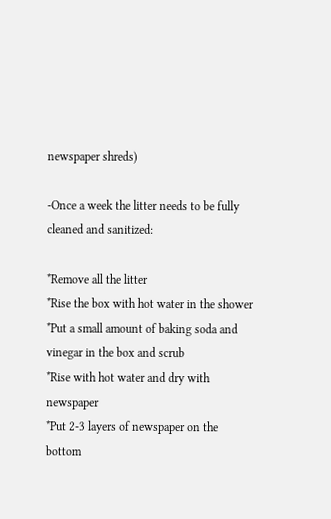newspaper shreds)

-Once a week the litter needs to be fully cleaned and sanitized:

*Remove all the litter
*Rise the box with hot water in the shower
*Put a small amount of baking soda and vinegar in the box and scrub
*Rise with hot water and dry with newspaper
*Put 2-3 layers of newspaper on the bottom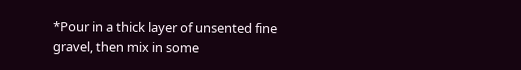*Pour in a thick layer of unsented fine gravel, then mix in some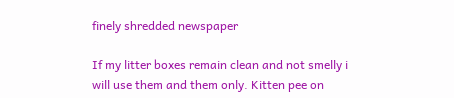finely shredded newspaper

If my litter boxes remain clean and not smelly i will use them and them only. Kitten pee on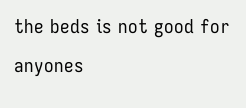the beds is not good for anyones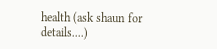health (ask shaun for details....)